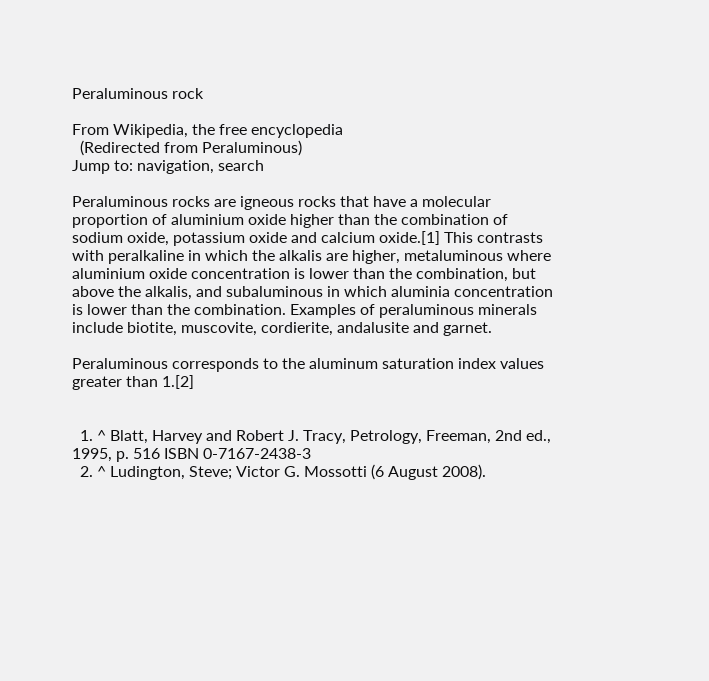Peraluminous rock

From Wikipedia, the free encyclopedia
  (Redirected from Peraluminous)
Jump to: navigation, search

Peraluminous rocks are igneous rocks that have a molecular proportion of aluminium oxide higher than the combination of sodium oxide, potassium oxide and calcium oxide.[1] This contrasts with peralkaline in which the alkalis are higher, metaluminous where aluminium oxide concentration is lower than the combination, but above the alkalis, and subaluminous in which aluminia concentration is lower than the combination. Examples of peraluminous minerals include biotite, muscovite, cordierite, andalusite and garnet.

Peraluminous corresponds to the aluminum saturation index values greater than 1.[2]


  1. ^ Blatt, Harvey and Robert J. Tracy, Petrology, Freeman, 2nd ed., 1995, p. 516 ISBN 0-7167-2438-3
  2. ^ Ludington, Steve; Victor G. Mossotti (6 August 2008).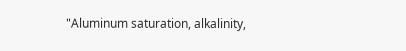"Aluminum saturation, alkalinity,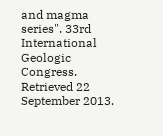and magma series". 33rd International Geologic Congress. Retrieved 22 September 2013.